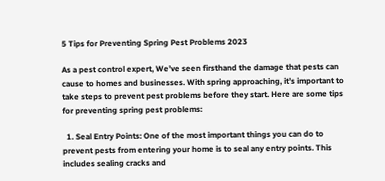5 Tips for Preventing Spring Pest Problems 2023

As a pest control expert, We’ve seen firsthand the damage that pests can cause to homes and businesses. With spring approaching, it’s important to take steps to prevent pest problems before they start. Here are some tips for preventing spring pest problems:

  1. Seal Entry Points: One of the most important things you can do to prevent pests from entering your home is to seal any entry points. This includes sealing cracks and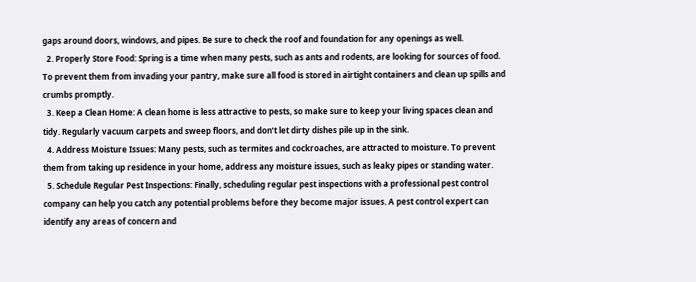gaps around doors, windows, and pipes. Be sure to check the roof and foundation for any openings as well.
  2. Properly Store Food: Spring is a time when many pests, such as ants and rodents, are looking for sources of food. To prevent them from invading your pantry, make sure all food is stored in airtight containers and clean up spills and crumbs promptly.
  3. Keep a Clean Home: A clean home is less attractive to pests, so make sure to keep your living spaces clean and tidy. Regularly vacuum carpets and sweep floors, and don’t let dirty dishes pile up in the sink.
  4. Address Moisture Issues: Many pests, such as termites and cockroaches, are attracted to moisture. To prevent them from taking up residence in your home, address any moisture issues, such as leaky pipes or standing water.
  5. Schedule Regular Pest Inspections: Finally, scheduling regular pest inspections with a professional pest control company can help you catch any potential problems before they become major issues. A pest control expert can identify any areas of concern and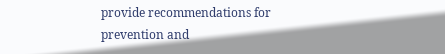provide recommendations for prevention and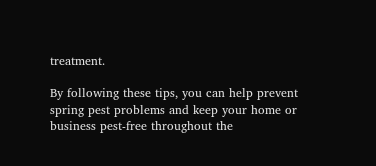treatment.

By following these tips, you can help prevent spring pest problems and keep your home or business pest-free throughout the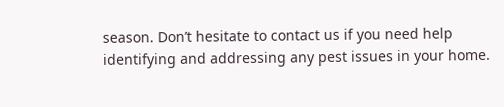season. Don’t hesitate to contact us if you need help identifying and addressing any pest issues in your home.